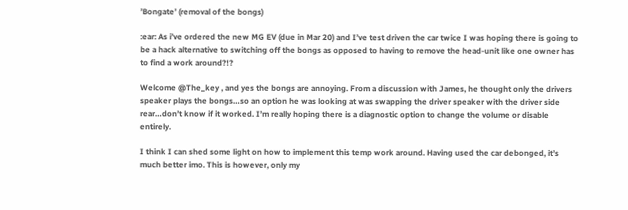’Bongate’ (removal of the bongs)

:ear: As i’ve ordered the new MG EV (due in Mar 20) and I’ve test driven the car twice I was hoping there is going to be a hack alternative to switching off the bongs as opposed to having to remove the head-unit like one owner has to find a work around?!?

Welcome @The_key , and yes the bongs are annoying. From a discussion with James, he thought only the drivers speaker plays the bongs…so an option he was looking at was swapping the driver speaker with the driver side rear…don’t know if it worked. I’m really hoping there is a diagnostic option to change the volume or disable entirely.

I think I can shed some light on how to implement this temp work around. Having used the car debonged, it’s much better imo. This is however, only my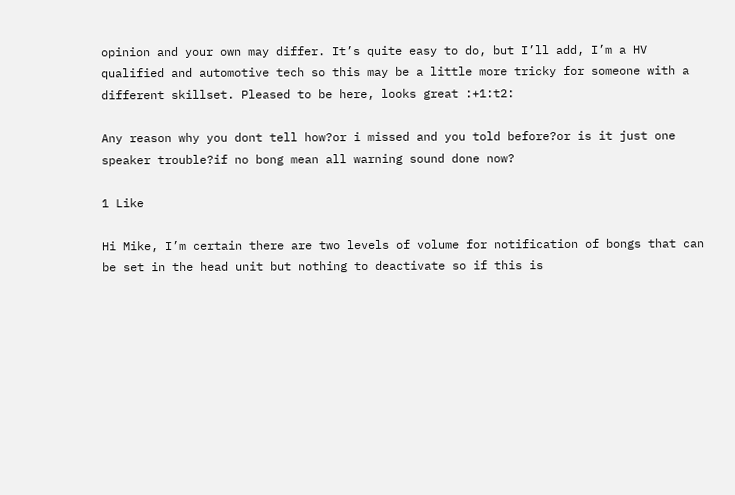opinion and your own may differ. It’s quite easy to do, but I’ll add, I’m a HV qualified and automotive tech so this may be a little more tricky for someone with a different skillset. Pleased to be here, looks great :+1:t2:

Any reason why you dont tell how?or i missed and you told before?or is it just one speaker trouble?if no bong mean all warning sound done now?

1 Like

Hi Mike, I’m certain there are two levels of volume for notification of bongs that can be set in the head unit but nothing to deactivate so if this is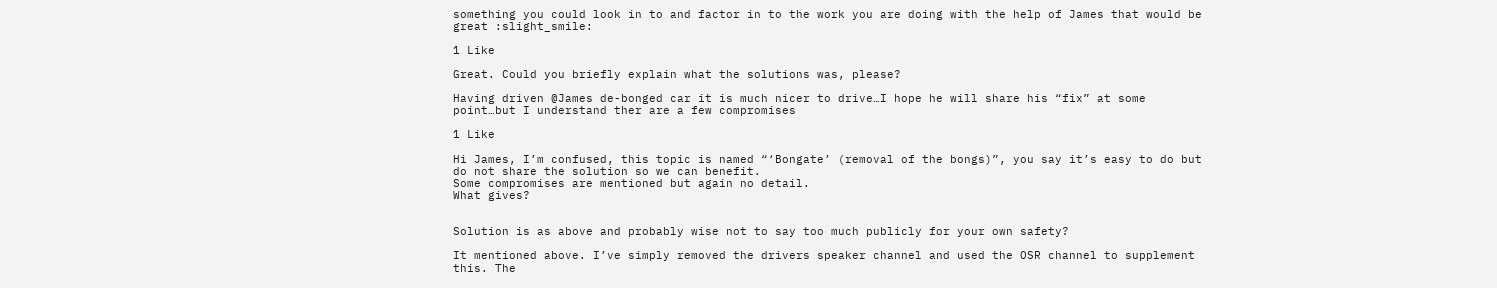something you could look in to and factor in to the work you are doing with the help of James that would be great :slight_smile:

1 Like

Great. Could you briefly explain what the solutions was, please?

Having driven @James de-bonged car it is much nicer to drive…I hope he will share his “fix” at some point…but I understand ther are a few compromises

1 Like

Hi James, I’m confused, this topic is named “‘Bongate’ (removal of the bongs)”, you say it’s easy to do but do not share the solution so we can benefit.
Some compromises are mentioned but again no detail.
What gives?


Solution is as above and probably wise not to say too much publicly for your own safety?

It mentioned above. I’ve simply removed the drivers speaker channel and used the OSR channel to supplement this. The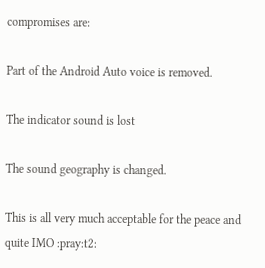compromises are:

Part of the Android Auto voice is removed.

The indicator sound is lost

The sound geography is changed.

This is all very much acceptable for the peace and quite IMO :pray:t2: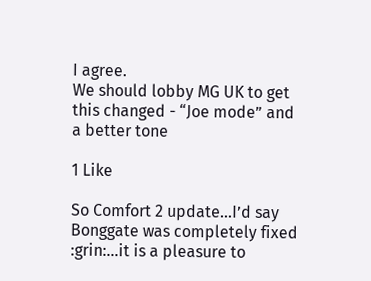I agree.
We should lobby MG UK to get this changed - “Joe mode” and a better tone

1 Like

So Comfort 2 update…I’d say Bonggate was completely fixed :grin:…it is a pleasure to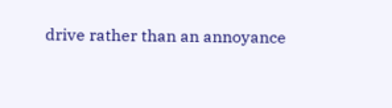drive rather than an annoyance